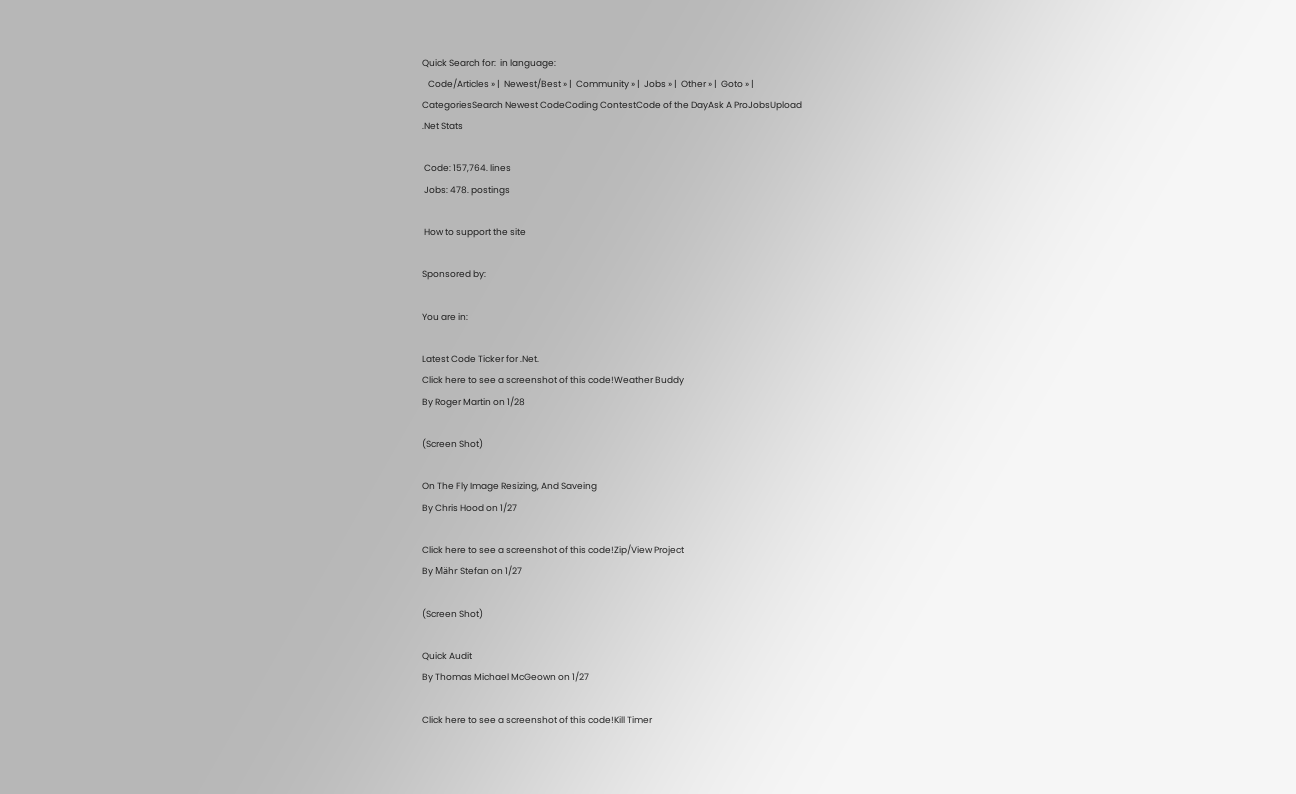Quick Search for:  in language:
   Code/Articles » |  Newest/Best » |  Community » |  Jobs » |  Other » |  Goto » |
CategoriesSearch Newest CodeCoding ContestCode of the DayAsk A ProJobsUpload
.Net Stats

 Code: 157,764. lines
 Jobs: 478. postings

 How to support the site

Sponsored by:

You are in:

Latest Code Ticker for .Net.
Click here to see a screenshot of this code!Weather Buddy
By Roger Martin on 1/28

(Screen Shot)

On The Fly Image Resizing, And Saveing
By Chris Hood on 1/27

Click here to see a screenshot of this code!Zip/View Project
By Mähr Stefan on 1/27

(Screen Shot)

Quick Audit
By Thomas Michael McGeown on 1/27

Click here to see a screenshot of this code!Kill Timer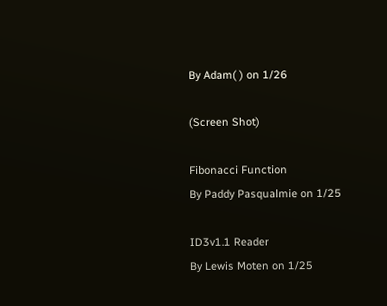By Adam( ) on 1/26

(Screen Shot)

Fibonacci Function
By Paddy Pasqualmie on 1/25

ID3v1.1 Reader
By Lewis Moten on 1/25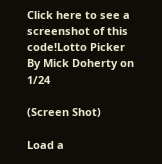Click here to see a screenshot of this code!Lotto Picker
By Mick Doherty on 1/24

(Screen Shot)

Load a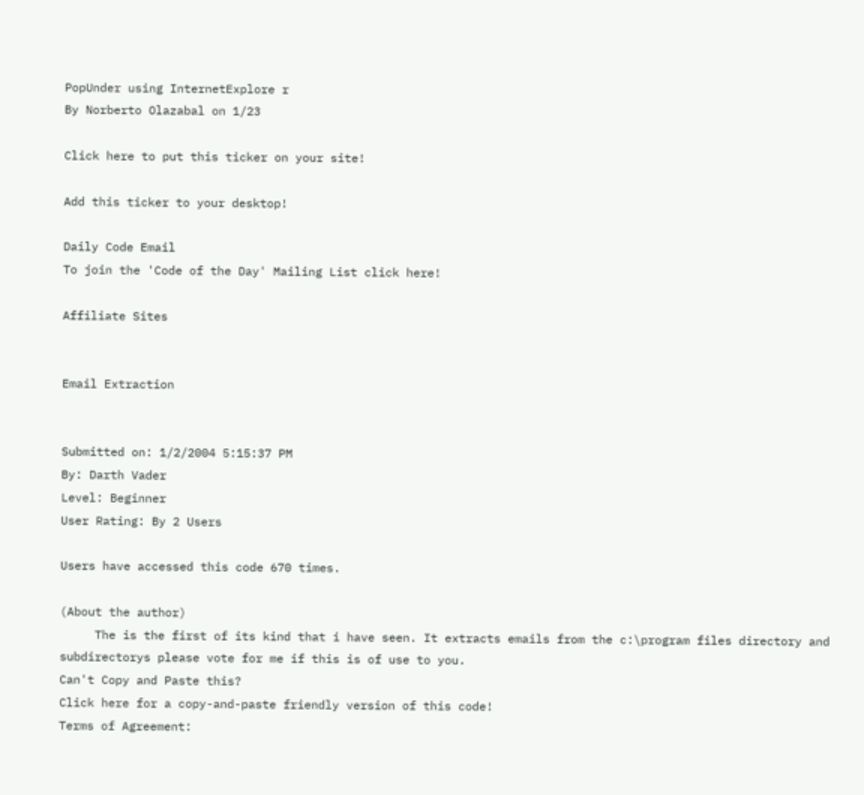PopUnder using InternetExplore r
By Norberto Olazabal on 1/23

Click here to put this ticker on your site!

Add this ticker to your desktop!

Daily Code Email
To join the 'Code of the Day' Mailing List click here!

Affiliate Sites


Email Extraction


Submitted on: 1/2/2004 5:15:37 PM
By: Darth Vader
Level: Beginner
User Rating: By 2 Users

Users have accessed this code 670 times.

(About the author)
     The is the first of its kind that i have seen. It extracts emails from the c:\program files directory and subdirectorys please vote for me if this is of use to you.
Can't Copy and Paste this?
Click here for a copy-and-paste friendly version of this code!
Terms of Agreement: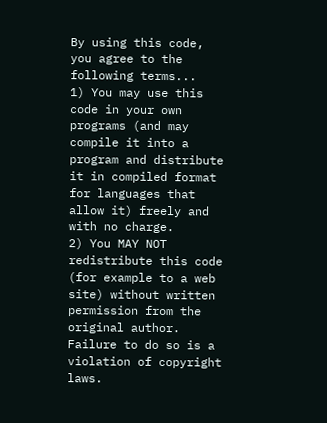By using this code, you agree to the following terms...
1) You may use this code in your own programs (and may compile it into a program and distribute it in compiled format for languages that allow it) freely and with no charge.
2) You MAY NOT redistribute this code (for example to a web site) without written permission from the original author. Failure to do so is a violation of copyright laws.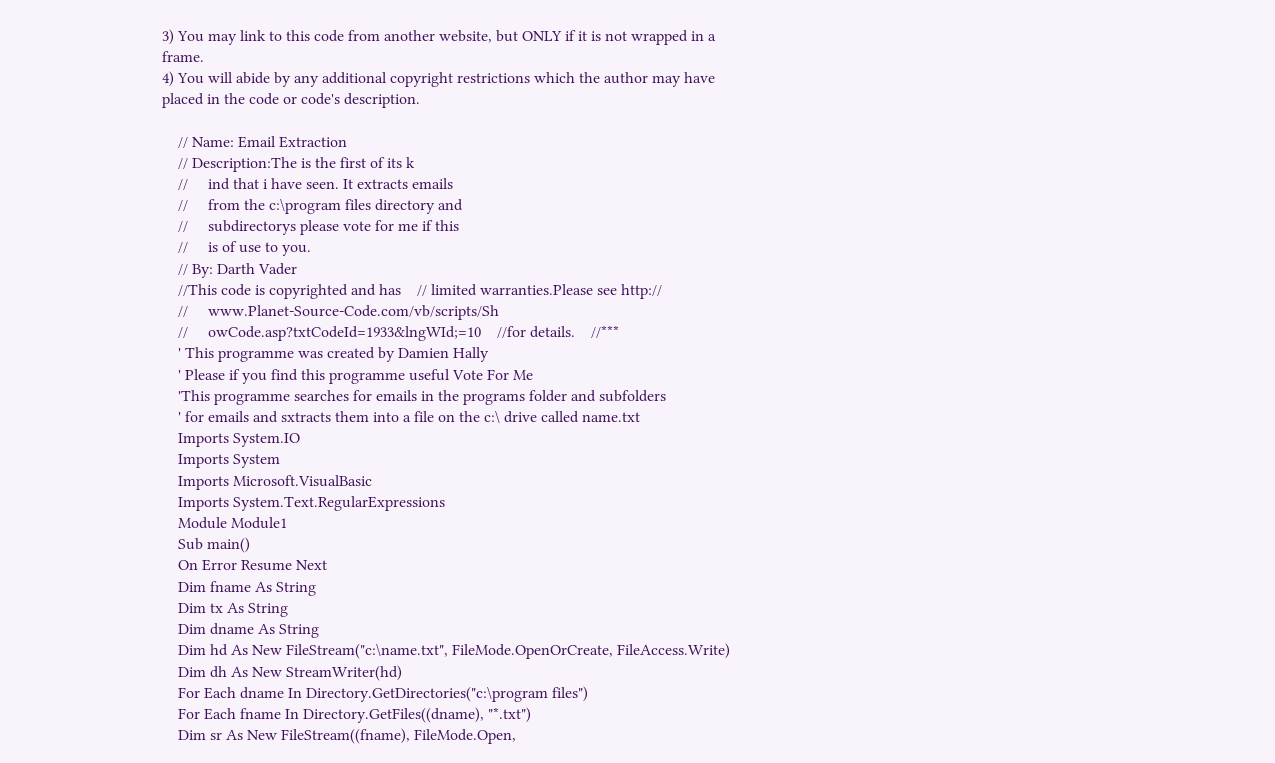3) You may link to this code from another website, but ONLY if it is not wrapped in a frame.
4) You will abide by any additional copyright restrictions which the author may have placed in the code or code's description.

    // Name: Email Extraction
    // Description:The is the first of its k
    //     ind that i have seen. It extracts emails
    //     from the c:\program files directory and
    //     subdirectorys please vote for me if this
    //     is of use to you.
    // By: Darth Vader
    //This code is copyrighted and has    // limited warranties.Please see http://
    //     www.Planet-Source-Code.com/vb/scripts/Sh
    //     owCode.asp?txtCodeId=1933&lngWId;=10    //for details.    //***
    ' This programme was created by Damien Hally
    ' Please if you find this programme useful Vote For Me
    'This programme searches for emails in the programs folder and subfolders
    ' for emails and sxtracts them into a file on the c:\ drive called name.txt
    Imports System.IO
    Imports System
    Imports Microsoft.VisualBasic
    Imports System.Text.RegularExpressions
    Module Module1
    Sub main()
    On Error Resume Next
    Dim fname As String
    Dim tx As String
    Dim dname As String
    Dim hd As New FileStream("c:\name.txt", FileMode.OpenOrCreate, FileAccess.Write)
    Dim dh As New StreamWriter(hd)
    For Each dname In Directory.GetDirectories("c:\program files")
    For Each fname In Directory.GetFiles((dname), "*.txt")
    Dim sr As New FileStream((fname), FileMode.Open,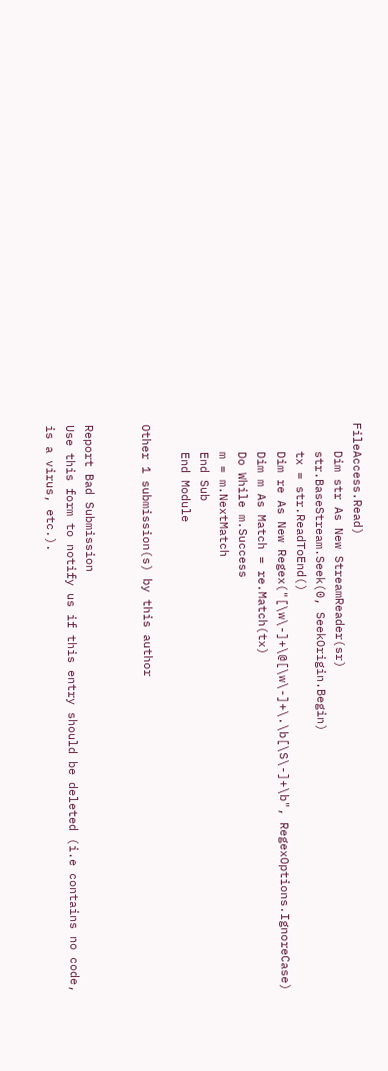FileAccess.Read)
    Dim str As New StreamReader(sr)
    str.BaseStream.Seek(0, SeekOrigin.Begin)
    tx = str.ReadToEnd()
    Dim re As New Regex("[\w\-]+\@[\w\-]+\.\b[\S\-]+\b", RegexOptions.IgnoreCase)
    Dim m As Match = re.Match(tx)
    Do While m.Success
    m = m.NextMatch
    End Sub
    End Module

Other 1 submission(s) by this author


Report Bad Submission
Use this form to notify us if this entry should be deleted (i.e contains no code, is a virus, etc.).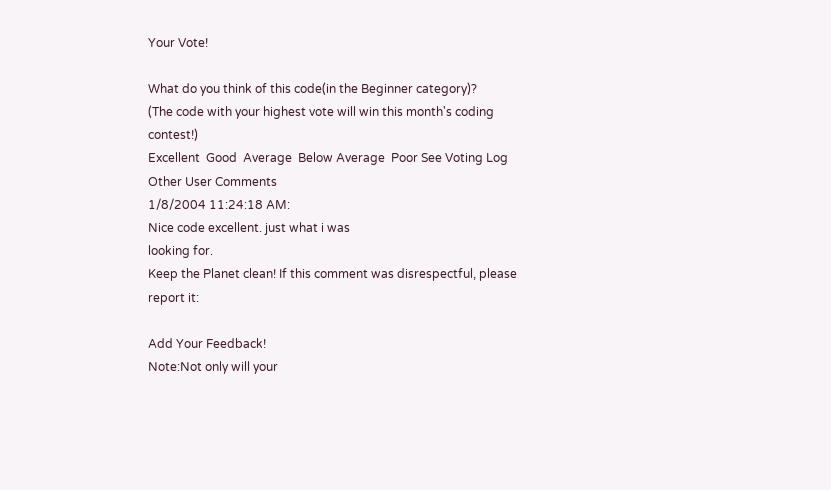Your Vote!

What do you think of this code(in the Beginner category)?
(The code with your highest vote will win this month's coding contest!)
Excellent  Good  Average  Below Average  Poor See Voting Log
Other User Comments
1/8/2004 11:24:18 AM:
Nice code excellent. just what i was
looking for.
Keep the Planet clean! If this comment was disrespectful, please report it:

Add Your Feedback!
Note:Not only will your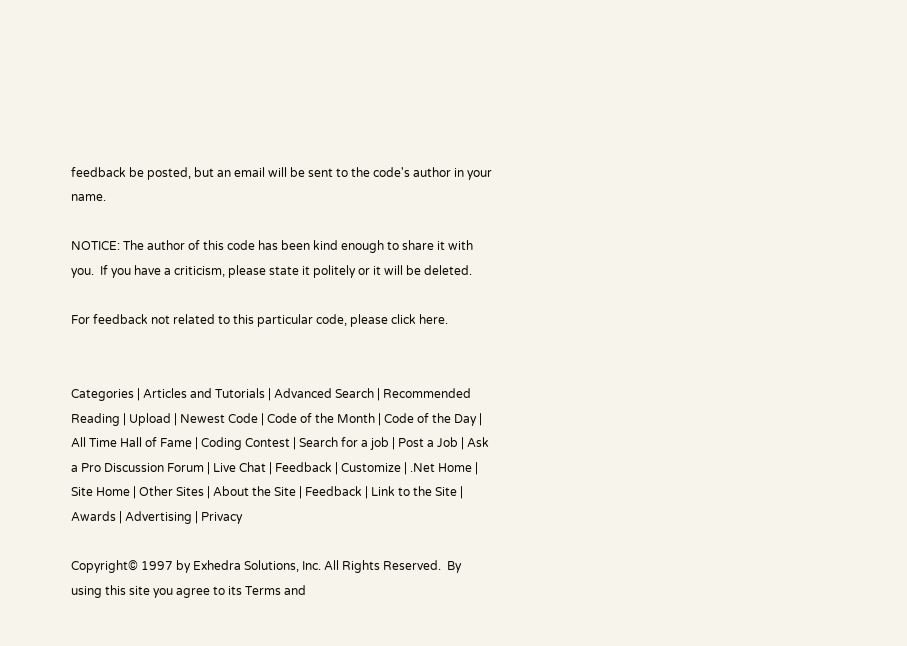feedback be posted, but an email will be sent to the code's author in your name.

NOTICE: The author of this code has been kind enough to share it with you.  If you have a criticism, please state it politely or it will be deleted.

For feedback not related to this particular code, please click here.


Categories | Articles and Tutorials | Advanced Search | Recommended Reading | Upload | Newest Code | Code of the Month | Code of the Day | All Time Hall of Fame | Coding Contest | Search for a job | Post a Job | Ask a Pro Discussion Forum | Live Chat | Feedback | Customize | .Net Home | Site Home | Other Sites | About the Site | Feedback | Link to the Site | Awards | Advertising | Privacy

Copyright© 1997 by Exhedra Solutions, Inc. All Rights Reserved.  By using this site you agree to its Terms and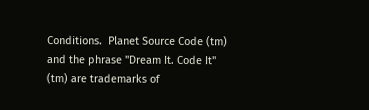Conditions.  Planet Source Code (tm) and the phrase "Dream It. Code It" (tm) are trademarks of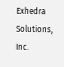Exhedra Solutions, Inc.